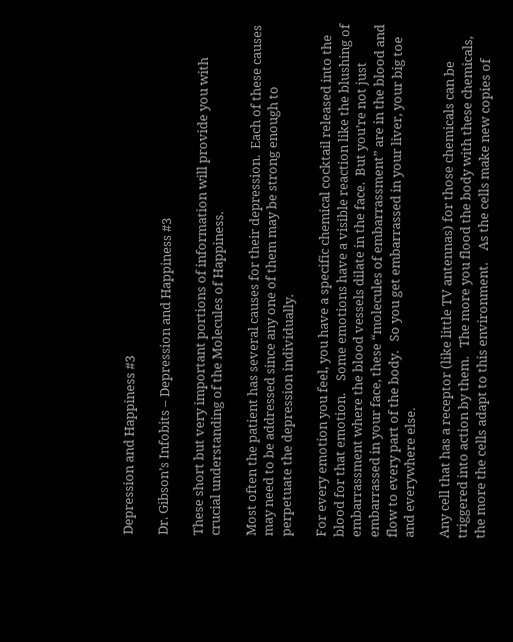Depression and Happiness #3

Dr. Gibson’s Infobits – Depression and Happiness #3

These short but very important portions of information will provide you with crucial understanding of the Molecules of Happiness.

Most often the patient has several causes for their depression.  Each of these causes may need to be addressed since any one of them may be strong enough to perpetuate the depression individually.

For every emotion you feel, you have a specific chemical cocktail released into the blood for that emotion.    Some emotions have a visible reaction like the blushing of embarrassment where the blood vessels dilate in the face.  But you’re not just embarrassed in your face, these “molecules of embarrassment” are in the blood and flow to every part of the body.   So you get embarrassed in your liver, your big toe and everywhere else.

Any cell that has a receptor (like little TV antennas) for those chemicals can be triggered into action by them.   The more you flood the body with these chemicals, the more the cells adapt to this environment.    As the cells make new copies of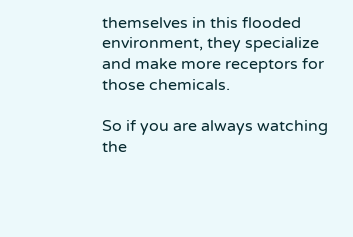themselves in this flooded environment, they specialize and make more receptors for those chemicals.

So if you are always watching the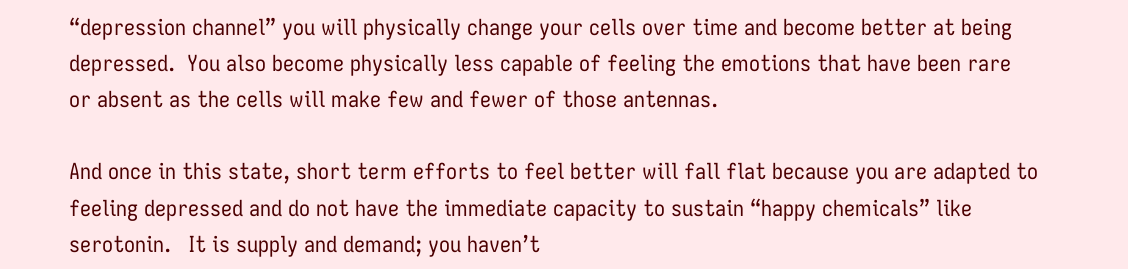“depression channel” you will physically change your cells over time and become better at being depressed.  You also become physically less capable of feeling the emotions that have been rare or absent as the cells will make few and fewer of those antennas.

And once in this state, short term efforts to feel better will fall flat because you are adapted to feeling depressed and do not have the immediate capacity to sustain “happy chemicals” like serotonin.   It is supply and demand; you haven’t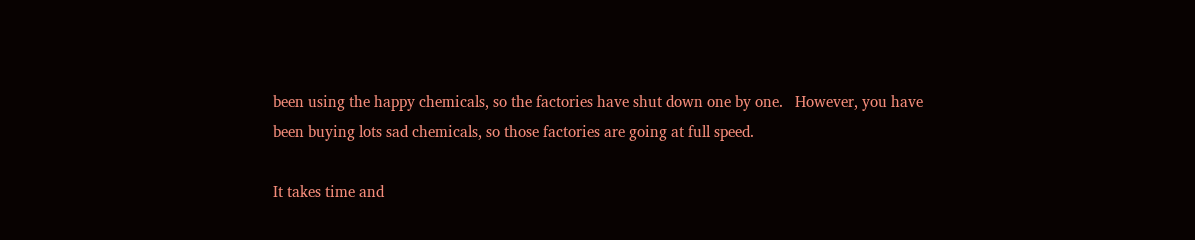been using the happy chemicals, so the factories have shut down one by one.   However, you have been buying lots sad chemicals, so those factories are going at full speed.

It takes time and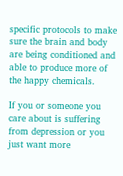specific protocols to make sure the brain and body are being conditioned and able to produce more of the happy chemicals.

If you or someone you care about is suffering from depression or you just want more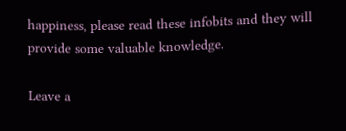happiness, please read these infobits and they will provide some valuable knowledge.

Leave a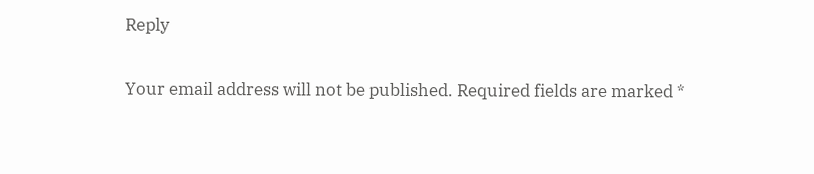Reply

Your email address will not be published. Required fields are marked *